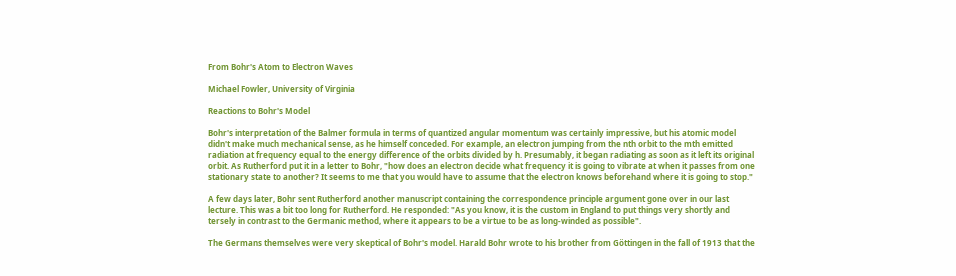From Bohr's Atom to Electron Waves

Michael Fowler, University of Virginia

Reactions to Bohr's Model

Bohr's interpretation of the Balmer formula in terms of quantized angular momentum was certainly impressive, but his atomic model didn't make much mechanical sense, as he himself conceded. For example, an electron jumping from the nth orbit to the mth emitted radiation at frequency equal to the energy difference of the orbits divided by h. Presumably, it began radiating as soon as it left its original orbit. As Rutherford put it in a letter to Bohr, "how does an electron decide what frequency it is going to vibrate at when it passes from one stationary state to another? It seems to me that you would have to assume that the electron knows beforehand where it is going to stop."

A few days later, Bohr sent Rutherford another manuscript containing the correspondence principle argument gone over in our last lecture. This was a bit too long for Rutherford. He responded: "As you know, it is the custom in England to put things very shortly and tersely in contrast to the Germanic method, where it appears to be a virtue to be as long-winded as possible".

The Germans themselves were very skeptical of Bohr's model. Harald Bohr wrote to his brother from Göttingen in the fall of 1913 that the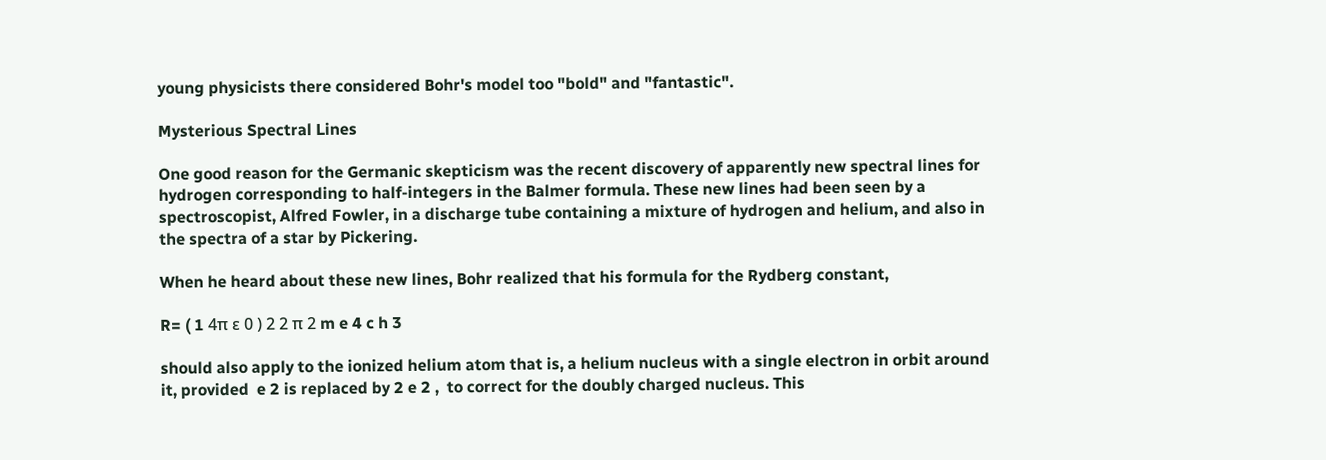young physicists there considered Bohr's model too "bold" and "fantastic".

Mysterious Spectral Lines

One good reason for the Germanic skepticism was the recent discovery of apparently new spectral lines for hydrogen corresponding to half-integers in the Balmer formula. These new lines had been seen by a spectroscopist, Alfred Fowler, in a discharge tube containing a mixture of hydrogen and helium, and also in the spectra of a star by Pickering.

When he heard about these new lines, Bohr realized that his formula for the Rydberg constant,

R= ( 1 4π ε 0 ) 2 2 π 2 m e 4 c h 3

should also apply to the ionized helium atom that is, a helium nucleus with a single electron in orbit around it, provided  e 2 is replaced by 2 e 2 ,  to correct for the doubly charged nucleus. This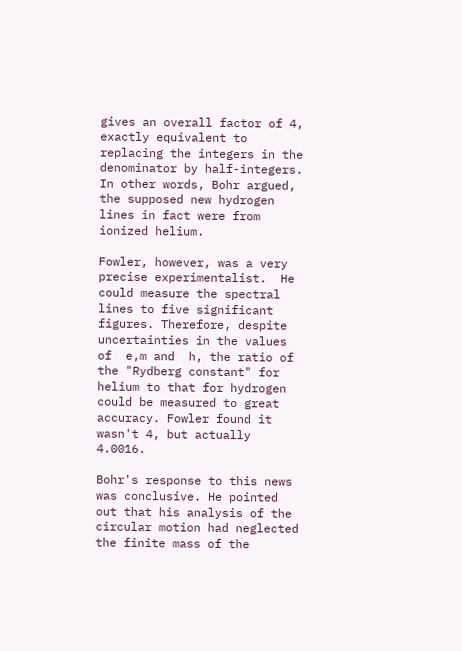gives an overall factor of 4, exactly equivalent to replacing the integers in the denominator by half-integers. In other words, Bohr argued, the supposed new hydrogen lines in fact were from ionized helium.

Fowler, however, was a very precise experimentalist.  He could measure the spectral lines to five significant figures. Therefore, despite uncertainties in the values of  e,m and  h, the ratio of the "Rydberg constant" for helium to that for hydrogen could be measured to great accuracy. Fowler found it wasn't 4, but actually 4.0016.

Bohr's response to this news was conclusive. He pointed out that his analysis of the circular motion had neglected the finite mass of the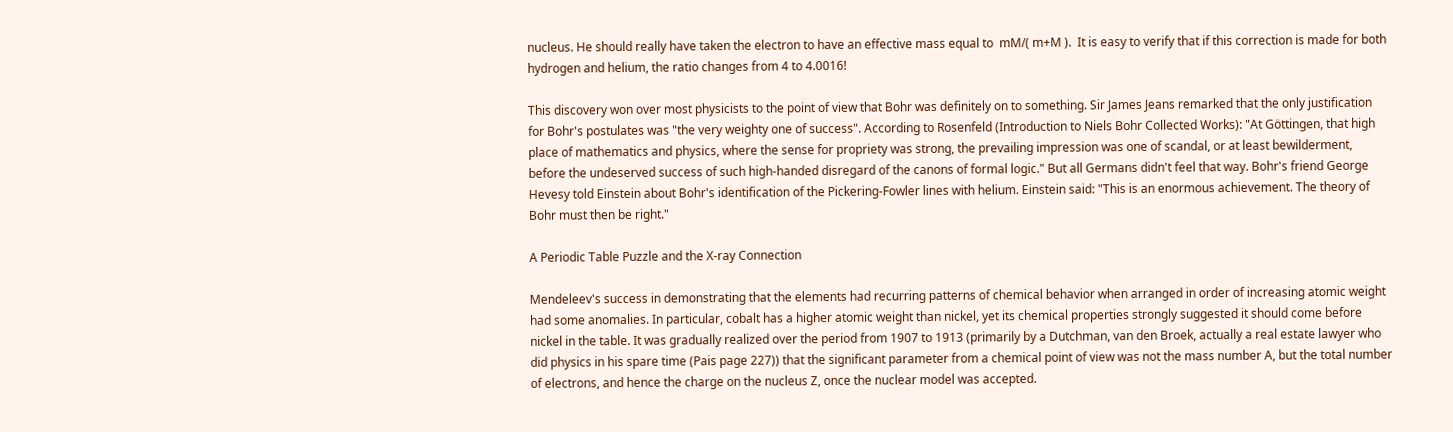nucleus. He should really have taken the electron to have an effective mass equal to  mM/( m+M ).  It is easy to verify that if this correction is made for both hydrogen and helium, the ratio changes from 4 to 4.0016!

This discovery won over most physicists to the point of view that Bohr was definitely on to something. Sir James Jeans remarked that the only justification for Bohr's postulates was "the very weighty one of success". According to Rosenfeld (Introduction to Niels Bohr Collected Works): "At Göttingen, that high place of mathematics and physics, where the sense for propriety was strong, the prevailing impression was one of scandal, or at least bewilderment, before the undeserved success of such high-handed disregard of the canons of formal logic." But all Germans didn't feel that way. Bohr's friend George Hevesy told Einstein about Bohr's identification of the Pickering-Fowler lines with helium. Einstein said: "This is an enormous achievement. The theory of Bohr must then be right."

A Periodic Table Puzzle and the X-ray Connection

Mendeleev's success in demonstrating that the elements had recurring patterns of chemical behavior when arranged in order of increasing atomic weight had some anomalies. In particular, cobalt has a higher atomic weight than nickel, yet its chemical properties strongly suggested it should come before nickel in the table. It was gradually realized over the period from 1907 to 1913 (primarily by a Dutchman, van den Broek, actually a real estate lawyer who did physics in his spare time (Pais page 227)) that the significant parameter from a chemical point of view was not the mass number A, but the total number of electrons, and hence the charge on the nucleus Z, once the nuclear model was accepted.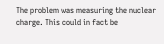The problem was measuring the nuclear charge. This could in fact be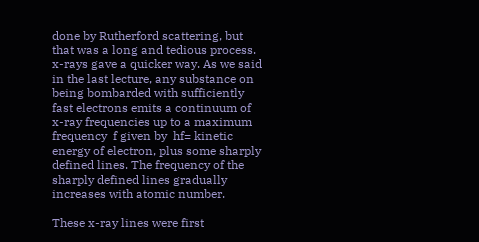done by Rutherford scattering, but that was a long and tedious process. x-rays gave a quicker way. As we said in the last lecture, any substance on being bombarded with sufficiently fast electrons emits a continuum of x-ray frequencies up to a maximum frequency  f given by  hf= kinetic energy of electron, plus some sharply defined lines. The frequency of the sharply defined lines gradually increases with atomic number.

These x-ray lines were first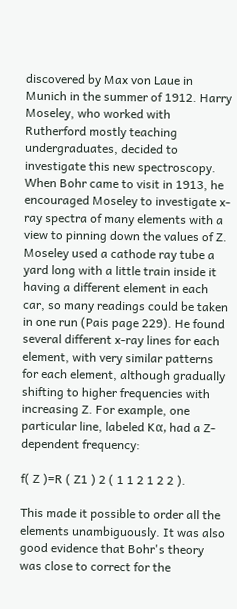discovered by Max von Laue in Munich in the summer of 1912. Harry Moseley, who worked with Rutherford mostly teaching undergraduates, decided to investigate this new spectroscopy. When Bohr came to visit in 1913, he encouraged Moseley to investigate x-ray spectra of many elements with a view to pinning down the values of Z. Moseley used a cathode ray tube a yard long with a little train inside it having a different element in each car, so many readings could be taken in one run (Pais page 229). He found several different x-ray lines for each element, with very similar patterns for each element, although gradually shifting to higher frequencies with increasing Z. For example, one particular line, labeled Kα, had a Z-dependent frequency:

f( Z )=R ( Z1 ) 2 ( 1 1 2 1 2 2 ).

This made it possible to order all the elements unambiguously. It was also good evidence that Bohr's theory was close to correct for the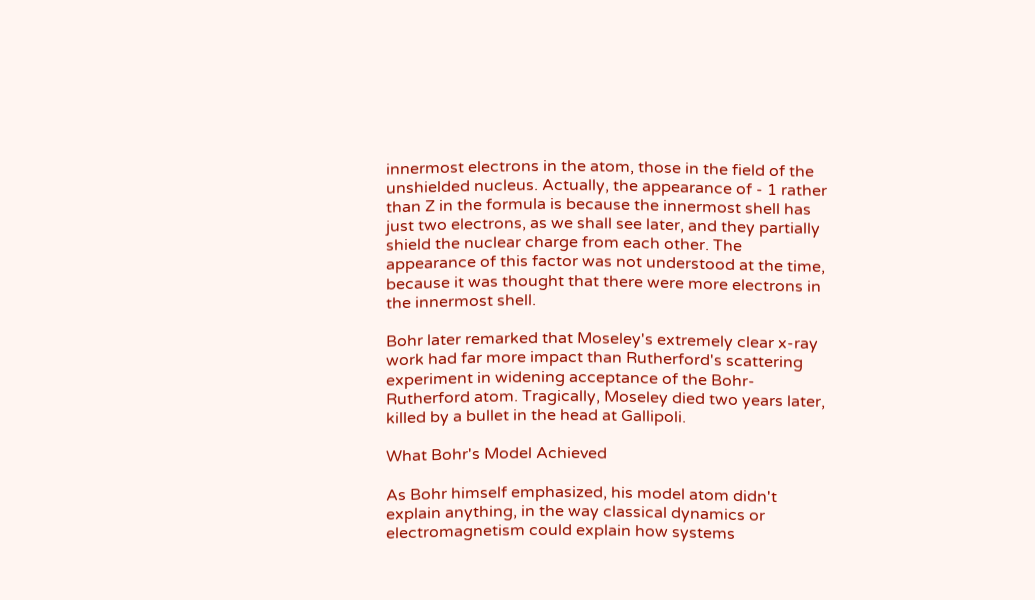innermost electrons in the atom, those in the field of the unshielded nucleus. Actually, the appearance of - 1 rather than Z in the formula is because the innermost shell has just two electrons, as we shall see later, and they partially shield the nuclear charge from each other. The appearance of this factor was not understood at the time, because it was thought that there were more electrons in the innermost shell.

Bohr later remarked that Moseley's extremely clear x-ray work had far more impact than Rutherford's scattering experiment in widening acceptance of the Bohr-Rutherford atom. Tragically, Moseley died two years later, killed by a bullet in the head at Gallipoli.

What Bohr's Model Achieved

As Bohr himself emphasized, his model atom didn't explain anything, in the way classical dynamics or electromagnetism could explain how systems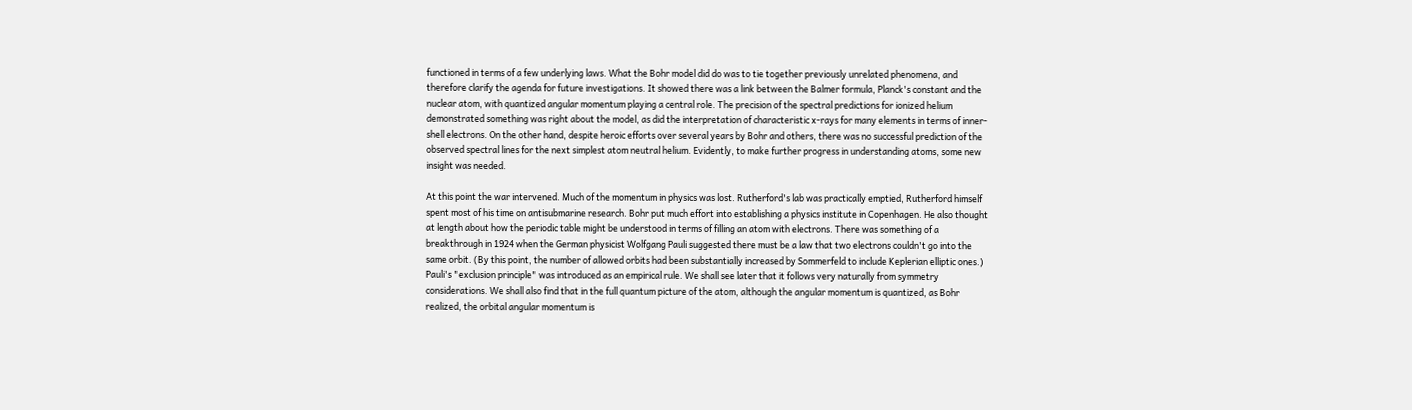functioned in terms of a few underlying laws. What the Bohr model did do was to tie together previously unrelated phenomena, and therefore clarify the agenda for future investigations. It showed there was a link between the Balmer formula, Planck's constant and the nuclear atom, with quantized angular momentum playing a central role. The precision of the spectral predictions for ionized helium demonstrated something was right about the model, as did the interpretation of characteristic x-rays for many elements in terms of inner-shell electrons. On the other hand, despite heroic efforts over several years by Bohr and others, there was no successful prediction of the observed spectral lines for the next simplest atom neutral helium. Evidently, to make further progress in understanding atoms, some new insight was needed.

At this point the war intervened. Much of the momentum in physics was lost. Rutherford's lab was practically emptied, Rutherford himself spent most of his time on antisubmarine research. Bohr put much effort into establishing a physics institute in Copenhagen. He also thought at length about how the periodic table might be understood in terms of filling an atom with electrons. There was something of a breakthrough in 1924 when the German physicist Wolfgang Pauli suggested there must be a law that two electrons couldn't go into the same orbit. (By this point, the number of allowed orbits had been substantially increased by Sommerfeld to include Keplerian elliptic ones.) Pauli's "exclusion principle" was introduced as an empirical rule. We shall see later that it follows very naturally from symmetry considerations. We shall also find that in the full quantum picture of the atom, although the angular momentum is quantized, as Bohr realized, the orbital angular momentum is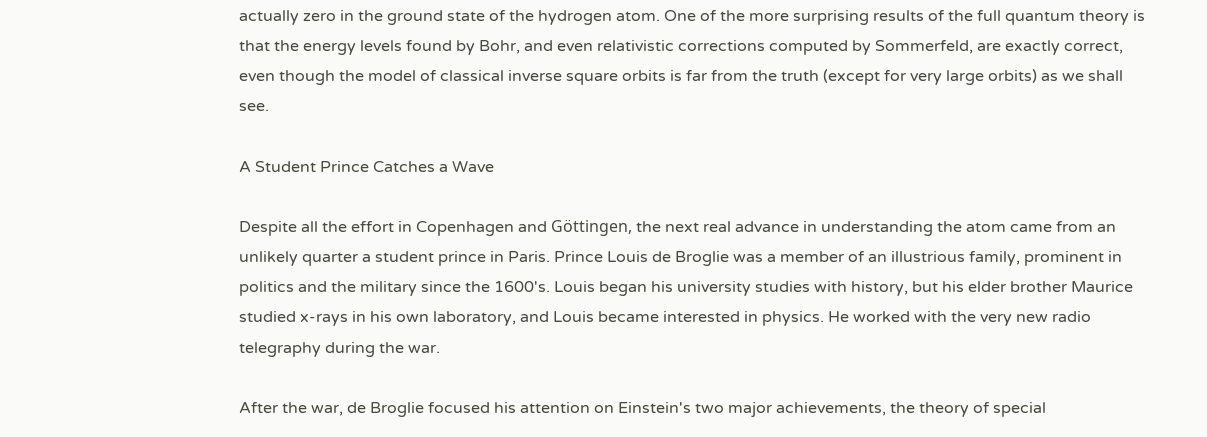actually zero in the ground state of the hydrogen atom. One of the more surprising results of the full quantum theory is that the energy levels found by Bohr, and even relativistic corrections computed by Sommerfeld, are exactly correct, even though the model of classical inverse square orbits is far from the truth (except for very large orbits) as we shall see.

A Student Prince Catches a Wave

Despite all the effort in Copenhagen and Göttingen, the next real advance in understanding the atom came from an unlikely quarter a student prince in Paris. Prince Louis de Broglie was a member of an illustrious family, prominent in politics and the military since the 1600's. Louis began his university studies with history, but his elder brother Maurice studied x-rays in his own laboratory, and Louis became interested in physics. He worked with the very new radio telegraphy during the war.

After the war, de Broglie focused his attention on Einstein's two major achievements, the theory of special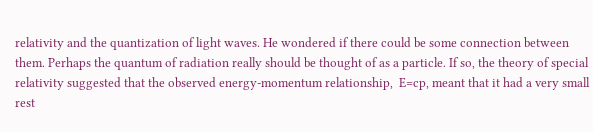relativity and the quantization of light waves. He wondered if there could be some connection between them. Perhaps the quantum of radiation really should be thought of as a particle. If so, the theory of special relativity suggested that the observed energy-momentum relationship,  E=cp, meant that it had a very small rest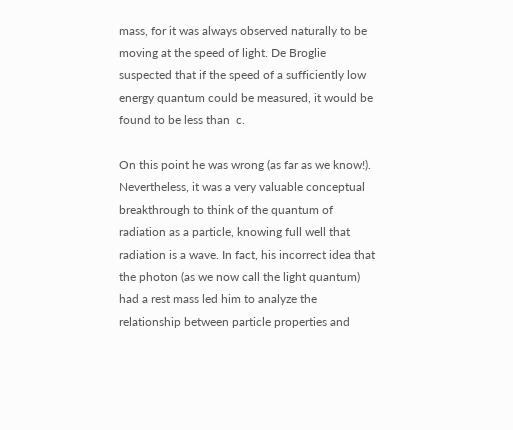mass, for it was always observed naturally to be moving at the speed of light. De Broglie suspected that if the speed of a sufficiently low energy quantum could be measured, it would be found to be less than  c.

On this point he was wrong (as far as we know!). Nevertheless, it was a very valuable conceptual breakthrough to think of the quantum of radiation as a particle, knowing full well that radiation is a wave. In fact, his incorrect idea that the photon (as we now call the light quantum) had a rest mass led him to analyze the relationship between particle properties and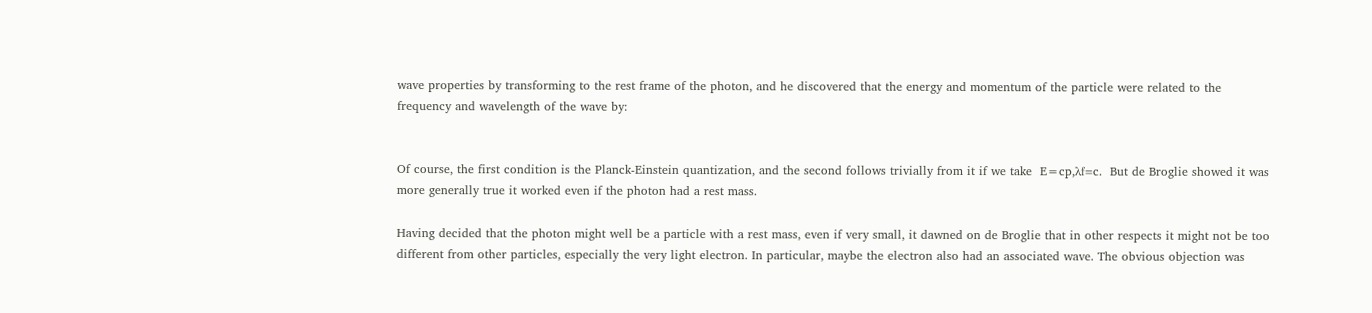wave properties by transforming to the rest frame of the photon, and he discovered that the energy and momentum of the particle were related to the frequency and wavelength of the wave by:


Of course, the first condition is the Planck-Einstein quantization, and the second follows trivially from it if we take  E=cp,λf=c.  But de Broglie showed it was more generally true it worked even if the photon had a rest mass.

Having decided that the photon might well be a particle with a rest mass, even if very small, it dawned on de Broglie that in other respects it might not be too different from other particles, especially the very light electron. In particular, maybe the electron also had an associated wave. The obvious objection was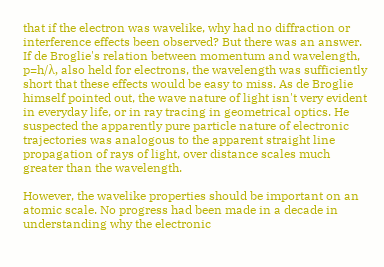that if the electron was wavelike, why had no diffraction or interference effects been observed? But there was an answer. If de Broglie's relation between momentum and wavelength,  p=h/λ, also held for electrons, the wavelength was sufficiently short that these effects would be easy to miss. As de Broglie himself pointed out, the wave nature of light isn't very evident in everyday life, or in ray tracing in geometrical optics. He suspected the apparently pure particle nature of electronic trajectories was analogous to the apparent straight line propagation of rays of light, over distance scales much greater than the wavelength.

However, the wavelike properties should be important on an atomic scale. No progress had been made in a decade in understanding why the electronic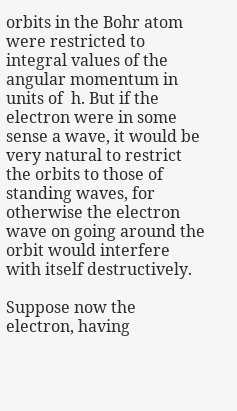orbits in the Bohr atom were restricted to integral values of the angular momentum in units of  h. But if the electron were in some sense a wave, it would be very natural to restrict the orbits to those of standing waves, for otherwise the electron wave on going around the orbit would interfere with itself destructively.

Suppose now the electron, having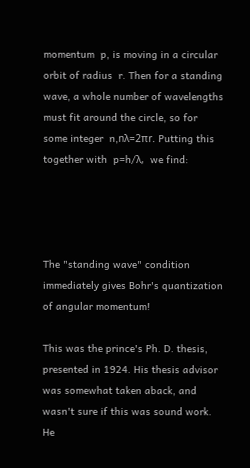momentum  p, is moving in a circular orbit of radius  r. Then for a standing wave, a whole number of wavelengths must fit around the circle, so for some integer  n,nλ=2πr. Putting this together with  p=h/λ,  we find:




The "standing wave" condition immediately gives Bohr's quantization of angular momentum!

This was the prince's Ph. D. thesis, presented in 1924. His thesis advisor was somewhat taken aback, and wasn't sure if this was sound work. He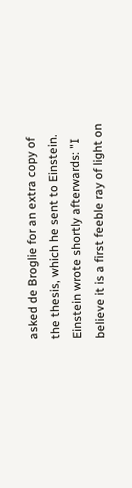asked de Broglie for an extra copy of the thesis, which he sent to Einstein. Einstein wrote shortly afterwards: "I believe it is a first feeble ray of light on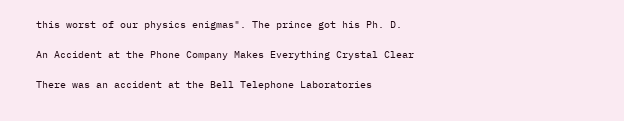this worst of our physics enigmas". The prince got his Ph. D.

An Accident at the Phone Company Makes Everything Crystal Clear

There was an accident at the Bell Telephone Laboratories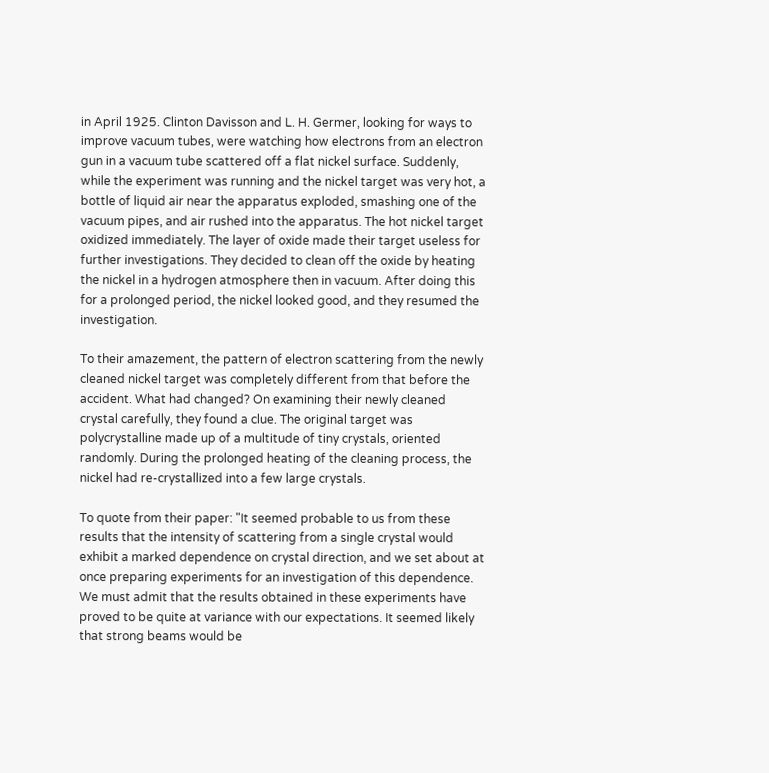in April 1925. Clinton Davisson and L. H. Germer, looking for ways to improve vacuum tubes, were watching how electrons from an electron gun in a vacuum tube scattered off a flat nickel surface. Suddenly, while the experiment was running and the nickel target was very hot, a bottle of liquid air near the apparatus exploded, smashing one of the vacuum pipes, and air rushed into the apparatus. The hot nickel target oxidized immediately. The layer of oxide made their target useless for further investigations. They decided to clean off the oxide by heating the nickel in a hydrogen atmosphere then in vacuum. After doing this for a prolonged period, the nickel looked good, and they resumed the investigation.

To their amazement, the pattern of electron scattering from the newly cleaned nickel target was completely different from that before the accident. What had changed? On examining their newly cleaned crystal carefully, they found a clue. The original target was polycrystalline made up of a multitude of tiny crystals, oriented randomly. During the prolonged heating of the cleaning process, the nickel had re-crystallized into a few large crystals.

To quote from their paper: "It seemed probable to us from these results that the intensity of scattering from a single crystal would exhibit a marked dependence on crystal direction, and we set about at once preparing experiments for an investigation of this dependence. We must admit that the results obtained in these experiments have proved to be quite at variance with our expectations. It seemed likely that strong beams would be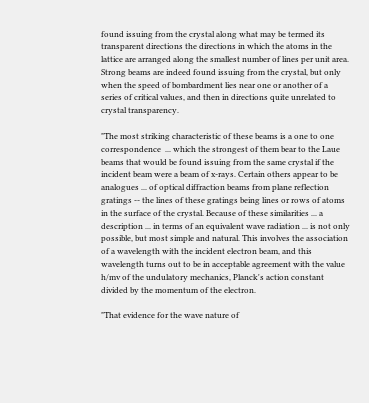found issuing from the crystal along what may be termed its transparent directions the directions in which the atoms in the lattice are arranged along the smallest number of lines per unit area. Strong beams are indeed found issuing from the crystal, but only when the speed of bombardment lies near one or another of a series of critical values, and then in directions quite unrelated to crystal transparency.

"The most striking characteristic of these beams is a one to one correspondence  ... which the strongest of them bear to the Laue beams that would be found issuing from the same crystal if the incident beam were a beam of x-rays. Certain others appear to be analogues ... of optical diffraction beams from plane reflection gratings -- the lines of these gratings being lines or rows of atoms in the surface of the crystal. Because of these similarities ... a description ... in terms of an equivalent wave radiation ... is not only possible, but most simple and natural. This involves the association of a wavelength with the incident electron beam, and this wavelength turns out to be in acceptable agreement with the value  h/mv of the undulatory mechanics, Planck's action constant divided by the momentum of the electron.

"That evidence for the wave nature of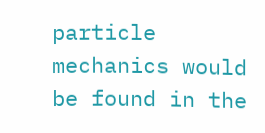particle mechanics would be found in the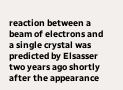reaction between a beam of electrons and a single crystal was predicted by Elsasser two years ago shortly after the appearance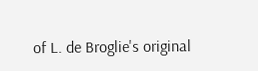of L. de Broglie's original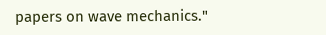papers on wave mechanics."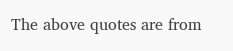The above quotes are from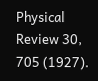Physical Review 30, 705 (1927).